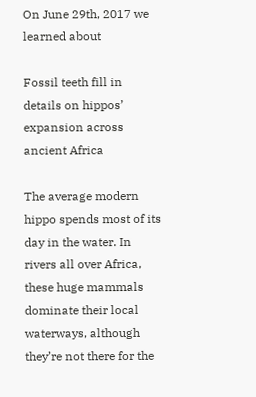On June 29th, 2017 we learned about

Fossil teeth fill in details on hippos’ expansion across ancient Africa

The average modern hippo spends most of its day in the water. In rivers all over Africa, these huge mammals dominate their local waterways, although they’re not there for the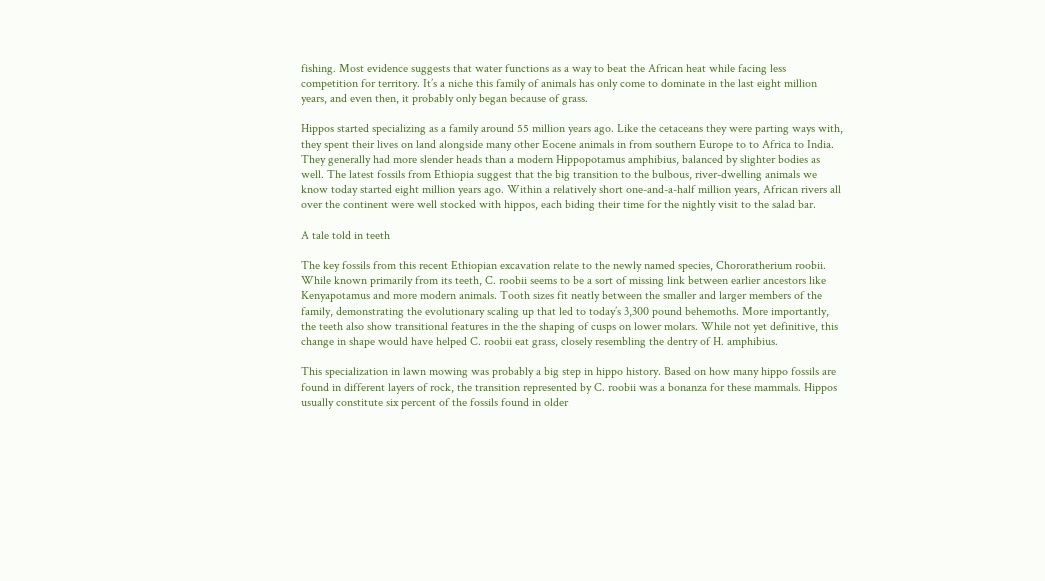fishing. Most evidence suggests that water functions as a way to beat the African heat while facing less competition for territory. It’s a niche this family of animals has only come to dominate in the last eight million years, and even then, it probably only began because of grass.

Hippos started specializing as a family around 55 million years ago. Like the cetaceans they were parting ways with, they spent their lives on land alongside many other Eocene animals in from southern Europe to to Africa to India. They generally had more slender heads than a modern Hippopotamus amphibius, balanced by slighter bodies as well. The latest fossils from Ethiopia suggest that the big transition to the bulbous, river-dwelling animals we know today started eight million years ago. Within a relatively short one-and-a-half million years, African rivers all over the continent were well stocked with hippos, each biding their time for the nightly visit to the salad bar.

A tale told in teeth

The key fossils from this recent Ethiopian excavation relate to the newly named species, Chororatherium roobii. While known primarily from its teeth, C. roobii seems to be a sort of missing link between earlier ancestors like Kenyapotamus and more modern animals. Tooth sizes fit neatly between the smaller and larger members of the family, demonstrating the evolutionary scaling up that led to today’s 3,300 pound behemoths. More importantly, the teeth also show transitional features in the the shaping of cusps on lower molars. While not yet definitive, this change in shape would have helped C. roobii eat grass, closely resembling the dentry of H. amphibius.

This specialization in lawn mowing was probably a big step in hippo history. Based on how many hippo fossils are found in different layers of rock, the transition represented by C. roobii was a bonanza for these mammals. Hippos usually constitute six percent of the fossils found in older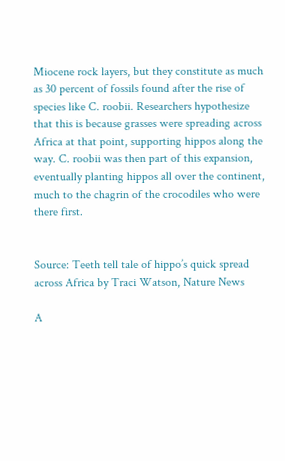Miocene rock layers, but they constitute as much as 30 percent of fossils found after the rise of species like C. roobii. Researchers hypothesize that this is because grasses were spreading across Africa at that point, supporting hippos along the way. C. roobii was then part of this expansion, eventually planting hippos all over the continent, much to the chagrin of the crocodiles who were there first.


Source: Teeth tell tale of hippo’s quick spread across Africa by Traci Watson, Nature News

A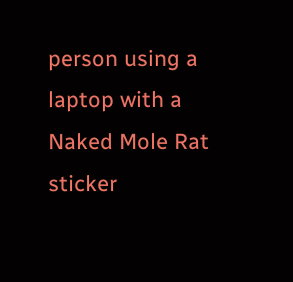person using a laptop with a Naked Mole Rat sticker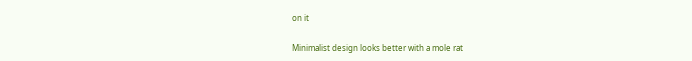on it

Minimalist design looks better with a mole rat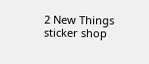2 New Things sticker shop